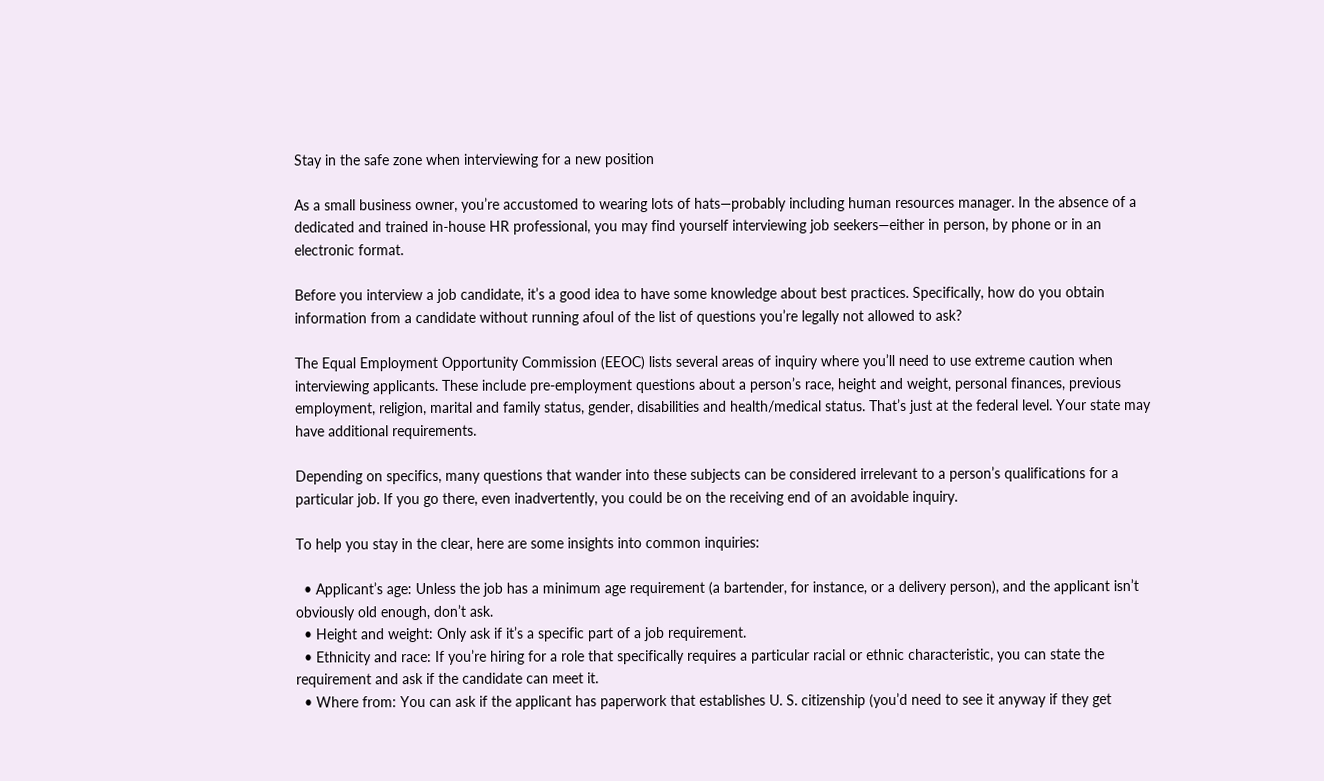Stay in the safe zone when interviewing for a new position

As a small business owner, you’re accustomed to wearing lots of hats—probably including human resources manager. In the absence of a dedicated and trained in-house HR professional, you may find yourself interviewing job seekers—either in person, by phone or in an electronic format.

Before you interview a job candidate, it’s a good idea to have some knowledge about best practices. Specifically, how do you obtain information from a candidate without running afoul of the list of questions you’re legally not allowed to ask?

The Equal Employment Opportunity Commission (EEOC) lists several areas of inquiry where you’ll need to use extreme caution when interviewing applicants. These include pre-employment questions about a person’s race, height and weight, personal finances, previous employment, religion, marital and family status, gender, disabilities and health/medical status. That’s just at the federal level. Your state may have additional requirements.

Depending on specifics, many questions that wander into these subjects can be considered irrelevant to a person’s qualifications for a particular job. If you go there, even inadvertently, you could be on the receiving end of an avoidable inquiry.

To help you stay in the clear, here are some insights into common inquiries:

  • Applicant’s age: Unless the job has a minimum age requirement (a bartender, for instance, or a delivery person), and the applicant isn’t obviously old enough, don’t ask.
  • Height and weight: Only ask if it’s a specific part of a job requirement.
  • Ethnicity and race: If you’re hiring for a role that specifically requires a particular racial or ethnic characteristic, you can state the requirement and ask if the candidate can meet it.
  • Where from: You can ask if the applicant has paperwork that establishes U. S. citizenship (you’d need to see it anyway if they get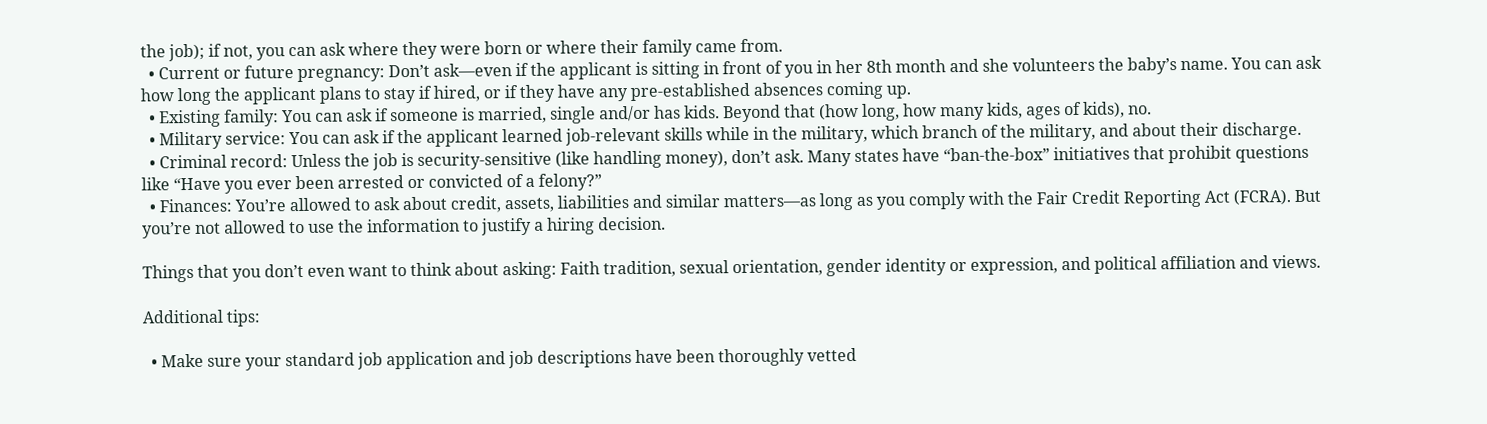the job); if not, you can ask where they were born or where their family came from.
  • Current or future pregnancy: Don’t ask—even if the applicant is sitting in front of you in her 8th month and she volunteers the baby’s name. You can ask how long the applicant plans to stay if hired, or if they have any pre-established absences coming up.
  • Existing family: You can ask if someone is married, single and/or has kids. Beyond that (how long, how many kids, ages of kids), no.
  • Military service: You can ask if the applicant learned job-relevant skills while in the military, which branch of the military, and about their discharge.
  • Criminal record: Unless the job is security-sensitive (like handling money), don’t ask. Many states have “ban-the-box” initiatives that prohibit questions like “Have you ever been arrested or convicted of a felony?”
  • Finances: You’re allowed to ask about credit, assets, liabilities and similar matters—as long as you comply with the Fair Credit Reporting Act (FCRA). But you’re not allowed to use the information to justify a hiring decision.

Things that you don’t even want to think about asking: Faith tradition, sexual orientation, gender identity or expression, and political affiliation and views.

Additional tips:

  • Make sure your standard job application and job descriptions have been thoroughly vetted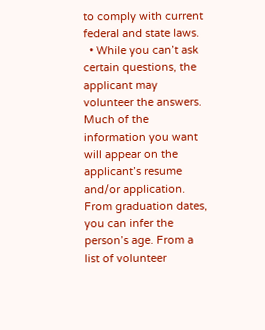to comply with current federal and state laws.
  • While you can’t ask certain questions, the applicant may volunteer the answers. Much of the information you want will appear on the applicant’s resume and/or application. From graduation dates, you can infer the person’s age. From a list of volunteer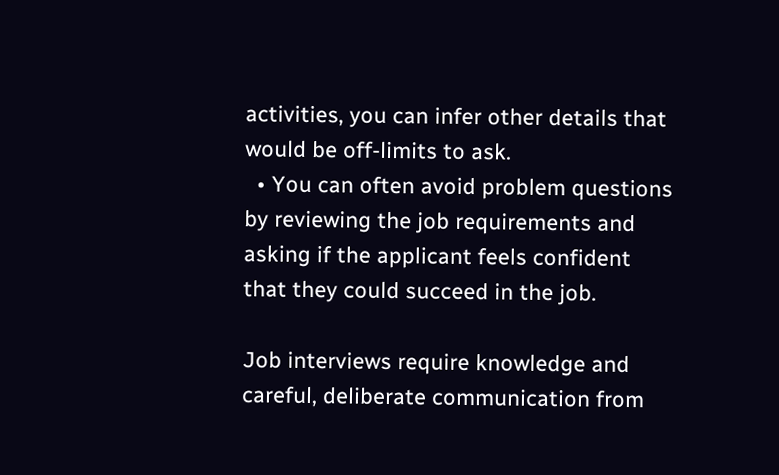activities, you can infer other details that would be off-limits to ask.
  • You can often avoid problem questions by reviewing the job requirements and asking if the applicant feels confident that they could succeed in the job.

Job interviews require knowledge and careful, deliberate communication from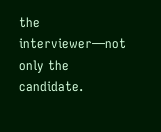the interviewer—not only the candidate.